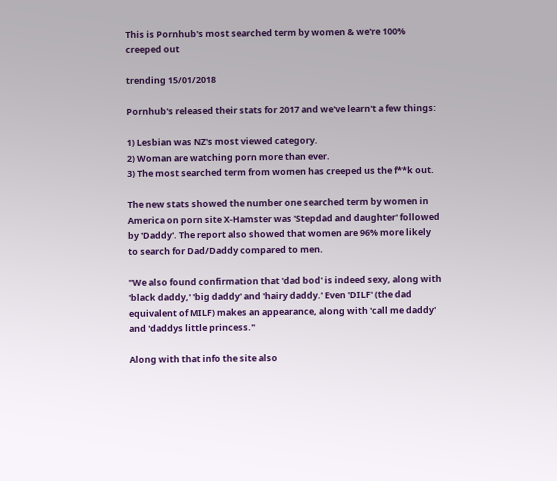This is Pornhub's most searched term by women & we're 100% creeped out

trending 15/01/2018

Pornhub's released their stats for 2017 and we've learn't a few things:

1) Lesbian was NZ's most viewed category.
2) Woman are watching porn more than ever.
3) The most searched term from women has creeped us the f**k out.

The new stats showed the number one searched term by women in America on porn site X-Hamster was 'Stepdad and daughter' followed by 'Daddy'. The report also showed that women are 96% more likely to search for Dad/Daddy compared to men.

"We also found confirmation that 'dad bod' is indeed sexy, along with 'black daddy,' 'big daddy' and 'hairy daddy.' Even 'DILF' (the dad equivalent of MILF) makes an appearance, along with 'call me daddy' and 'daddys little princess."

Along with that info the site also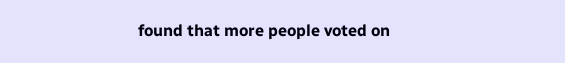found that more people voted on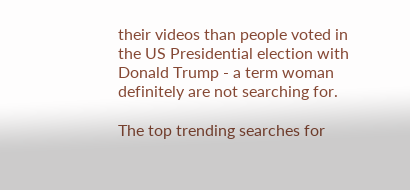their videos than people voted in the US Presidential election with Donald Trump - a term woman definitely are not searching for.

The top trending searches for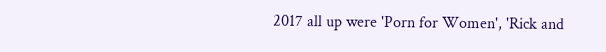2017 all up were 'Porn for Women', 'Rick and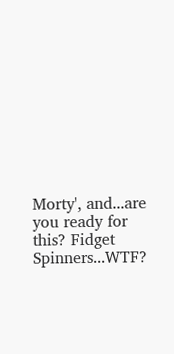Morty', and...are you ready for this? Fidget Spinners...WTF?